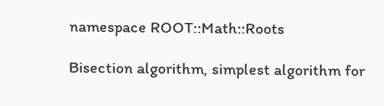namespace ROOT::Math::Roots

Bisection algorithm, simplest algorithm for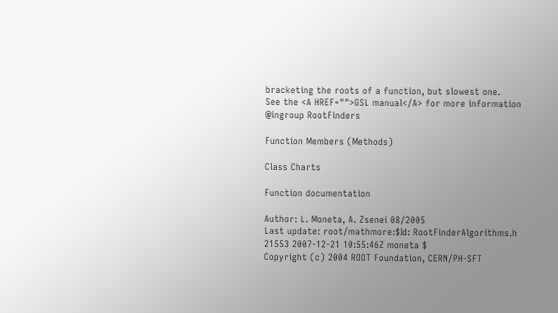bracketing the roots of a function, but slowest one.
See the <A HREF="">GSL manual</A> for more information
@ingroup RootFinders

Function Members (Methods)

Class Charts

Function documentation

Author: L. Moneta, A. Zsenei 08/2005
Last update: root/mathmore:$Id: RootFinderAlgorithms.h 21553 2007-12-21 10:55:46Z moneta $
Copyright (c) 2004 ROOT Foundation, CERN/PH-SFT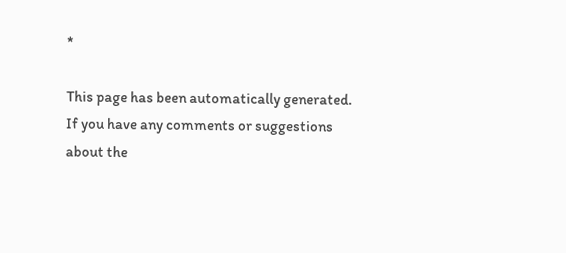*

This page has been automatically generated. If you have any comments or suggestions about the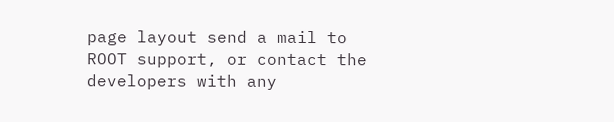page layout send a mail to ROOT support, or contact the developers with any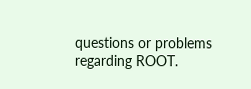questions or problems regarding ROOT.